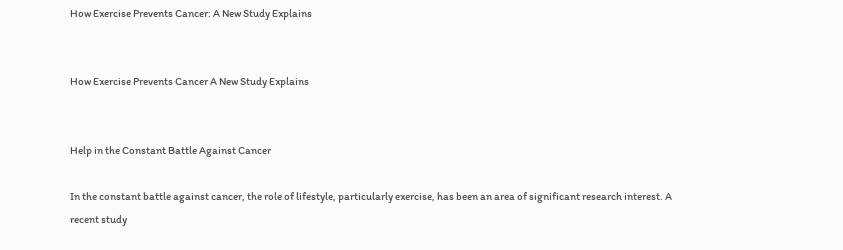How Exercise Prevents Cancer: A New Study Explains


How Exercise Prevents Cancer A New Study Explains


Help in the Constant Battle Against Cancer

In the constant battle against cancer, the role of lifestyle, particularly exercise, has been an area of significant research interest. A recent study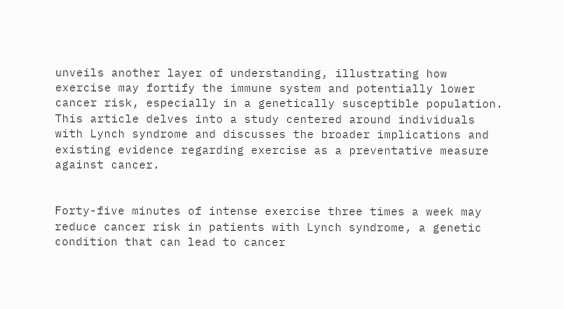unveils another layer of understanding, illustrating how exercise may fortify the immune system and potentially lower cancer risk, especially in a genetically susceptible population. This article delves into a study centered around individuals with Lynch syndrome and discusses the broader implications and existing evidence regarding exercise as a preventative measure against cancer.


Forty-five minutes of intense exercise three times a week may reduce cancer risk in patients with Lynch syndrome, a genetic condition that can lead to cancer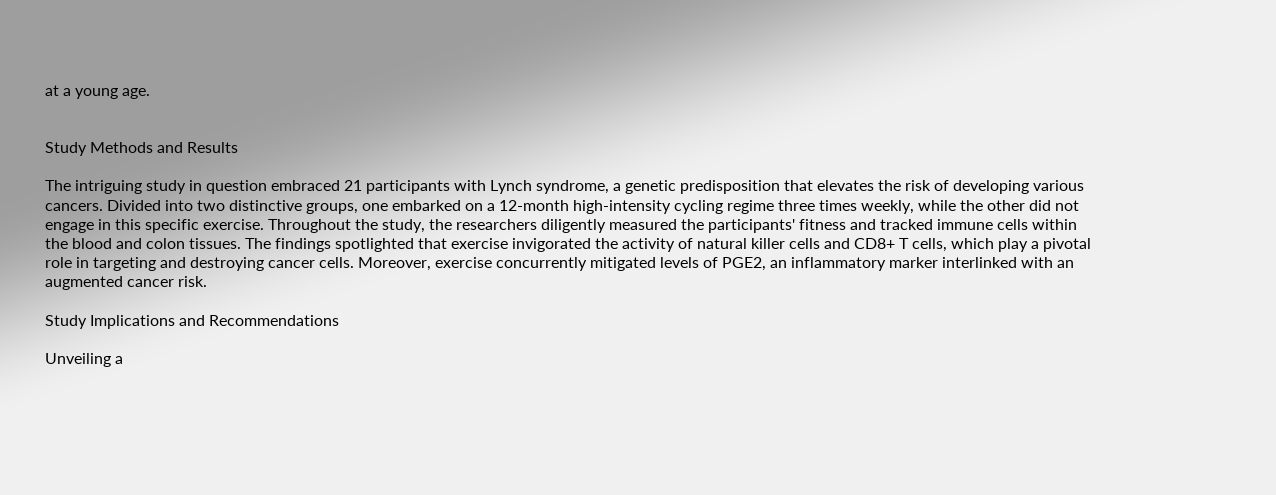at a young age.


Study Methods and Results

The intriguing study in question embraced 21 participants with Lynch syndrome, a genetic predisposition that elevates the risk of developing various cancers. Divided into two distinctive groups, one embarked on a 12-month high-intensity cycling regime three times weekly, while the other did not engage in this specific exercise. Throughout the study, the researchers diligently measured the participants' fitness and tracked immune cells within the blood and colon tissues. The findings spotlighted that exercise invigorated the activity of natural killer cells and CD8+ T cells, which play a pivotal role in targeting and destroying cancer cells. Moreover, exercise concurrently mitigated levels of PGE2, an inflammatory marker interlinked with an augmented cancer risk.

Study Implications and Recommendations

Unveiling a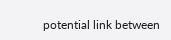potential link between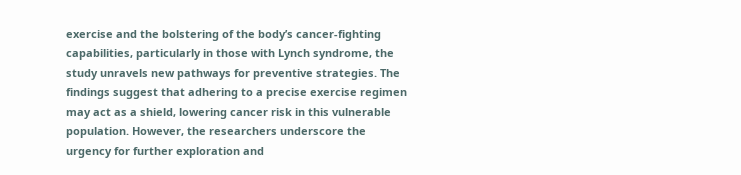exercise and the bolstering of the body’s cancer-fighting capabilities, particularly in those with Lynch syndrome, the study unravels new pathways for preventive strategies. The findings suggest that adhering to a precise exercise regimen may act as a shield, lowering cancer risk in this vulnerable population. However, the researchers underscore the urgency for further exploration and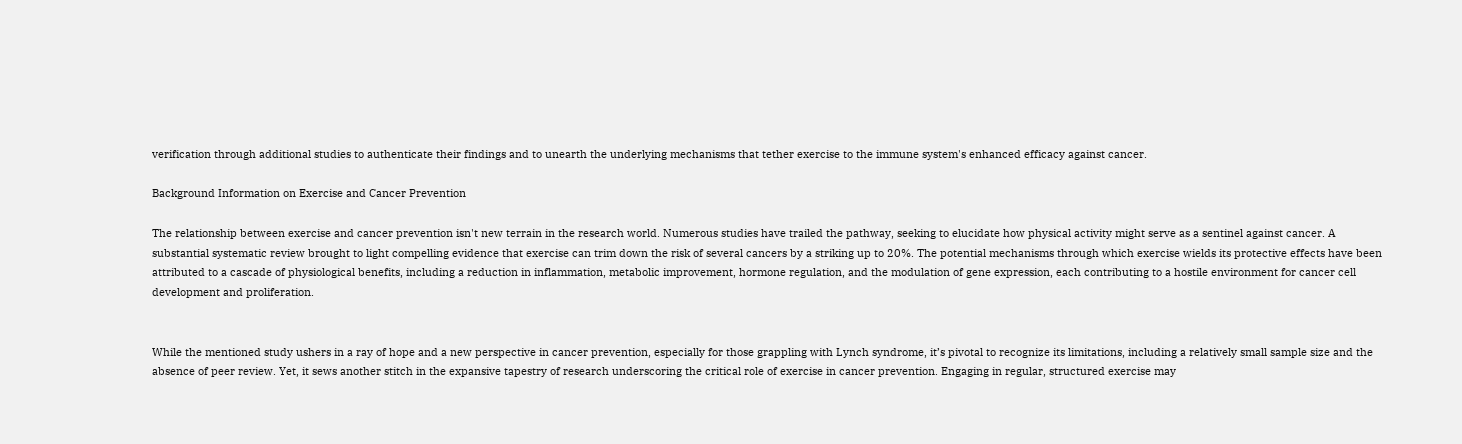verification through additional studies to authenticate their findings and to unearth the underlying mechanisms that tether exercise to the immune system's enhanced efficacy against cancer.

Background Information on Exercise and Cancer Prevention

The relationship between exercise and cancer prevention isn't new terrain in the research world. Numerous studies have trailed the pathway, seeking to elucidate how physical activity might serve as a sentinel against cancer. A substantial systematic review brought to light compelling evidence that exercise can trim down the risk of several cancers by a striking up to 20%. The potential mechanisms through which exercise wields its protective effects have been attributed to a cascade of physiological benefits, including a reduction in inflammation, metabolic improvement, hormone regulation, and the modulation of gene expression, each contributing to a hostile environment for cancer cell development and proliferation.


While the mentioned study ushers in a ray of hope and a new perspective in cancer prevention, especially for those grappling with Lynch syndrome, it’s pivotal to recognize its limitations, including a relatively small sample size and the absence of peer review. Yet, it sews another stitch in the expansive tapestry of research underscoring the critical role of exercise in cancer prevention. Engaging in regular, structured exercise may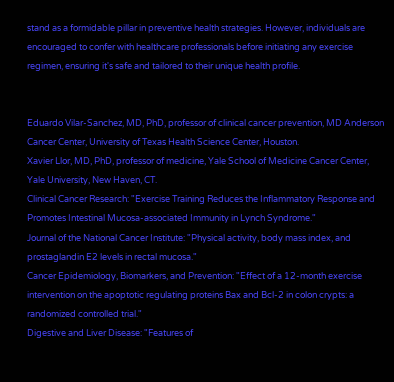stand as a formidable pillar in preventive health strategies. However, individuals are encouraged to confer with healthcare professionals before initiating any exercise regimen, ensuring it's safe and tailored to their unique health profile.


Eduardo Vilar-Sanchez, MD, PhD, professor of clinical cancer prevention, MD Anderson Cancer Center, University of Texas Health Science Center, Houston.
Xavier Llor, MD, PhD, professor of medicine, Yale School of Medicine Cancer Center, Yale University, New Haven, CT.
Clinical Cancer Research: "Exercise Training Reduces the Inflammatory Response and Promotes Intestinal Mucosa-associated Immunity in Lynch Syndrome."
Journal of the National Cancer Institute: "Physical activity, body mass index, and prostaglandin E2 levels in rectal mucosa."
Cancer Epidemiology, Biomarkers, and Prevention: "Effect of a 12-month exercise intervention on the apoptotic regulating proteins Bax and Bcl-2 in colon crypts: a randomized controlled trial."
Digestive and Liver Disease: "Features of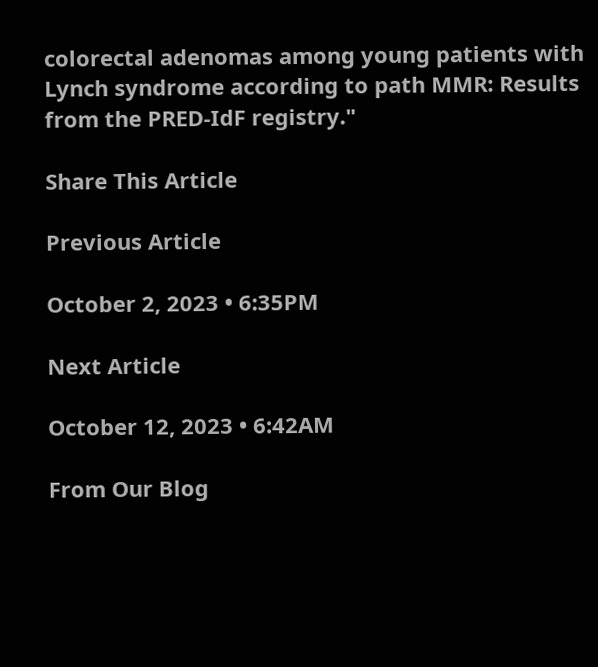colorectal adenomas among young patients with Lynch syndrome according to path MMR: Results from the PRED-IdF registry."

Share This Article

Previous Article

October 2, 2023 • 6:35PM

Next Article

October 12, 2023 • 6:42AM

From Our Blog